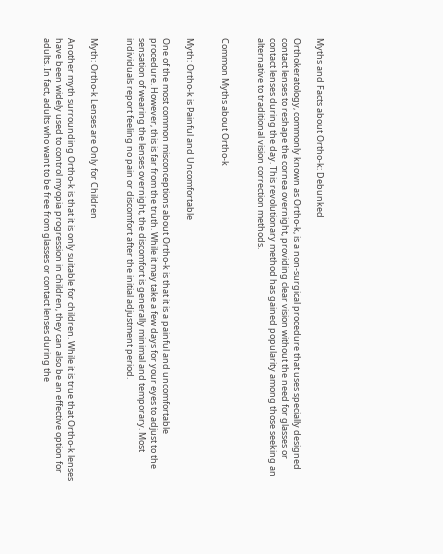Myths and Facts about Ortho-k: Debunked

Orthokeratology, commonly known as Ortho-k, is a non-surgical procedure that uses specially designed contact lenses to reshape the cornea overnight, providing clear vision without the need for glasses or contact lenses during the day. This revolutionary method has gained popularity among those seeking an alternative to traditional vision correction methods.


Common Myths about Ortho-k


Myth: Ortho-k is Painful and Uncomfortable

One of the most common misconceptions about Ortho-k is that it is a painful and uncomfortable procedure. However, this is far from the truth. While it may take a few days for your eyes to adjust to the sensation of wearing the lenses overnight, the discomfort is generally minimal and temporary. Most individuals report feeling no pain or discomfort after the initial adjustment period.


Myth: Ortho-k Lenses are Only for Children

Another myth surrounding Ortho-k is that it is only suitable for children. While it is true that Ortho-k lenses have been widely used to control myopia progression in children, they can also be an effective option for adults. In fact, adults who want to be free from glasses or contact lenses during the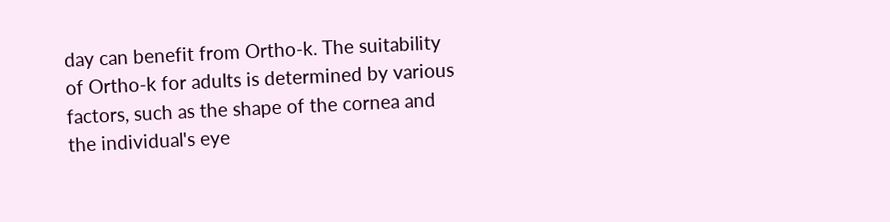day can benefit from Ortho-k. The suitability of Ortho-k for adults is determined by various factors, such as the shape of the cornea and the individual's eye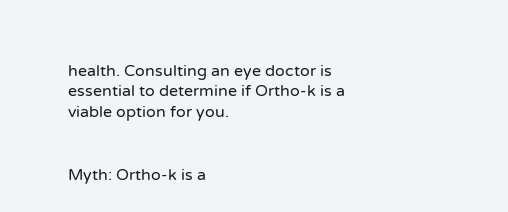health. Consulting an eye doctor is essential to determine if Ortho-k is a viable option for you.


Myth: Ortho-k is a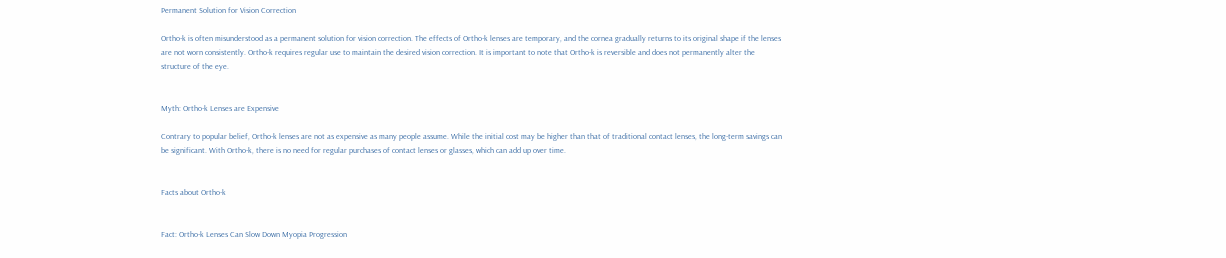Permanent Solution for Vision Correction

Ortho-k is often misunderstood as a permanent solution for vision correction. The effects of Ortho-k lenses are temporary, and the cornea gradually returns to its original shape if the lenses are not worn consistently. Ortho-k requires regular use to maintain the desired vision correction. It is important to note that Ortho-k is reversible and does not permanently alter the structure of the eye.


Myth: Ortho-k Lenses are Expensive

Contrary to popular belief, Ortho-k lenses are not as expensive as many people assume. While the initial cost may be higher than that of traditional contact lenses, the long-term savings can be significant. With Ortho-k, there is no need for regular purchases of contact lenses or glasses, which can add up over time.


Facts about Ortho-k


Fact: Ortho-k Lenses Can Slow Down Myopia Progression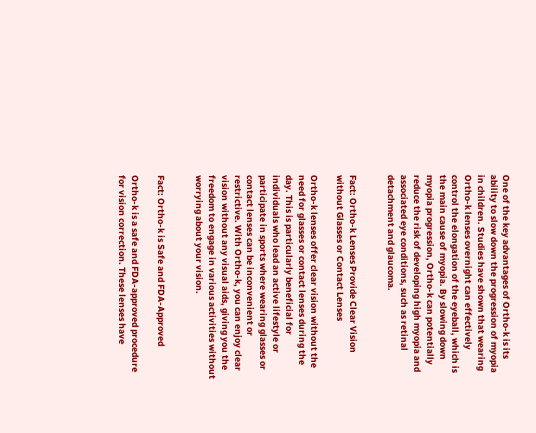One of the key advantages of Ortho-k is its ability to slow down the progression of myopia in children. Studies have shown that wearing Ortho-k lenses overnight can effectively control the elongation of the eyeball, which is the main cause of myopia. By slowing down myopia progression, Ortho-k can potentially reduce the risk of developing high myopia and associated eye conditions, such as retinal detachment and glaucoma.


Fact: Ortho-k Lenses Provide Clear Vision without Glasses or Contact Lenses

Ortho-k lenses offer clear vision without the need for glasses or contact lenses during the day. This is particularly beneficial for individuals who lead an active lifestyle or participate in sports where wearing glasses or contact lenses can be inconvenient or restrictive. With Ortho-k, you can enjoy clear vision without any visual aids, giving you the freedom to engage in various activities without worrying about your vision.


Fact: Ortho-k is Safe and FDA-Approved

Ortho-k is a safe and FDA-approved procedure for vision correction. These lenses have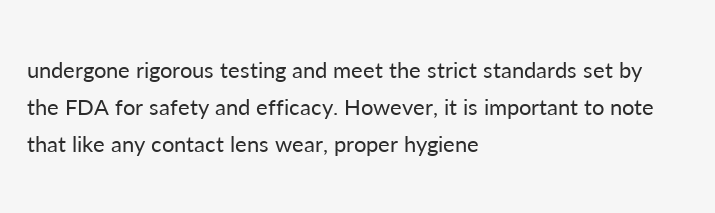undergone rigorous testing and meet the strict standards set by the FDA for safety and efficacy. However, it is important to note that like any contact lens wear, proper hygiene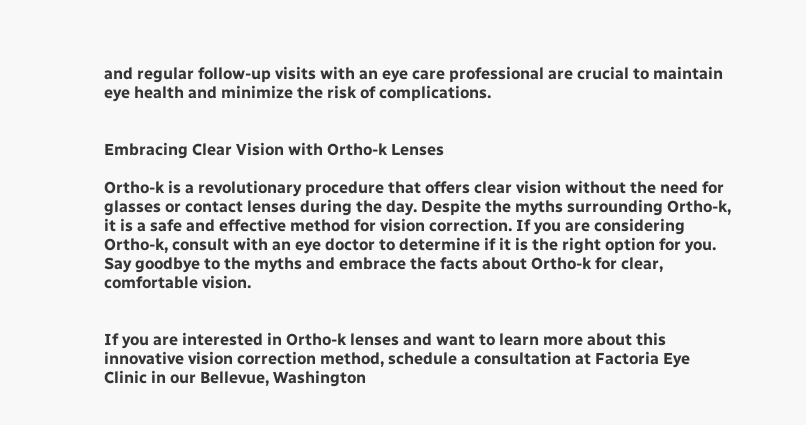and regular follow-up visits with an eye care professional are crucial to maintain eye health and minimize the risk of complications.


Embracing Clear Vision with Ortho-k Lenses

Ortho-k is a revolutionary procedure that offers clear vision without the need for glasses or contact lenses during the day. Despite the myths surrounding Ortho-k, it is a safe and effective method for vision correction. If you are considering Ortho-k, consult with an eye doctor to determine if it is the right option for you. Say goodbye to the myths and embrace the facts about Ortho-k for clear, comfortable vision.


If you are interested in Ortho-k lenses and want to learn more about this innovative vision correction method, schedule a consultation at Factoria Eye Clinic in our Bellevue, Washington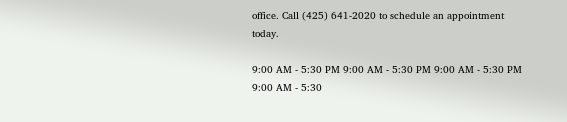office. Call (425) 641-2020 to schedule an appointment today.

9:00 AM - 5:30 PM 9:00 AM - 5:30 PM 9:00 AM - 5:30 PM 9:00 AM - 5:30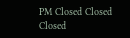PM Closed Closed Closed